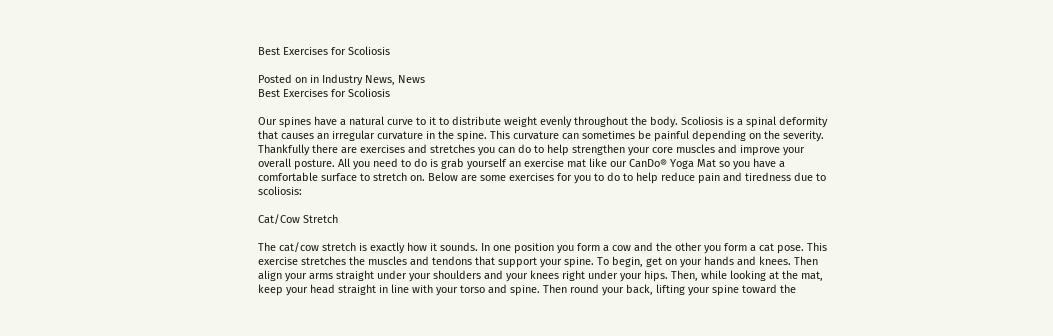Best Exercises for Scoliosis

Posted on in Industry News, News
Best Exercises for Scoliosis

Our spines have a natural curve to it to distribute weight evenly throughout the body. Scoliosis is a spinal deformity that causes an irregular curvature in the spine. This curvature can sometimes be painful depending on the severity. Thankfully there are exercises and stretches you can do to help strengthen your core muscles and improve your overall posture. All you need to do is grab yourself an exercise mat like our CanDo® Yoga Mat so you have a comfortable surface to stretch on. Below are some exercises for you to do to help reduce pain and tiredness due to scoliosis:

Cat/Cow Stretch

The cat/cow stretch is exactly how it sounds. In one position you form a cow and the other you form a cat pose. This exercise stretches the muscles and tendons that support your spine. To begin, get on your hands and knees. Then align your arms straight under your shoulders and your knees right under your hips. Then, while looking at the mat, keep your head straight in line with your torso and spine. Then round your back, lifting your spine toward the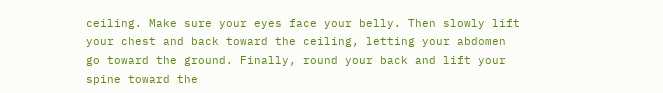ceiling. Make sure your eyes face your belly. Then slowly lift your chest and back toward the ceiling, letting your abdomen go toward the ground. Finally, round your back and lift your spine toward the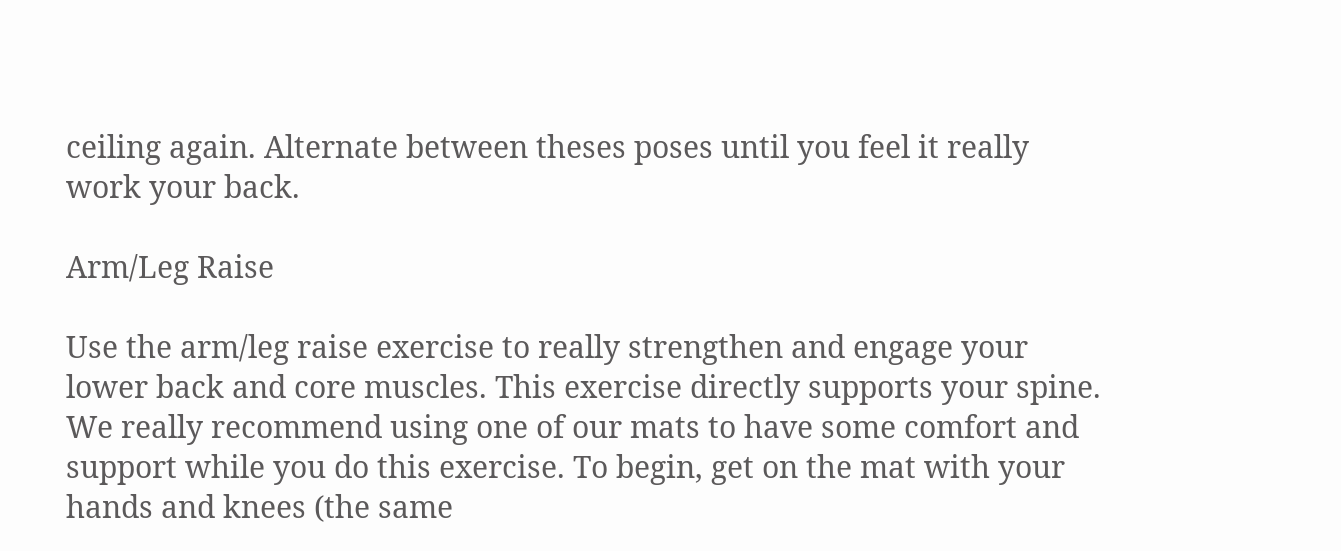ceiling again. Alternate between theses poses until you feel it really work your back.

Arm/Leg Raise

Use the arm/leg raise exercise to really strengthen and engage your lower back and core muscles. This exercise directly supports your spine. We really recommend using one of our mats to have some comfort and support while you do this exercise. To begin, get on the mat with your hands and knees (the same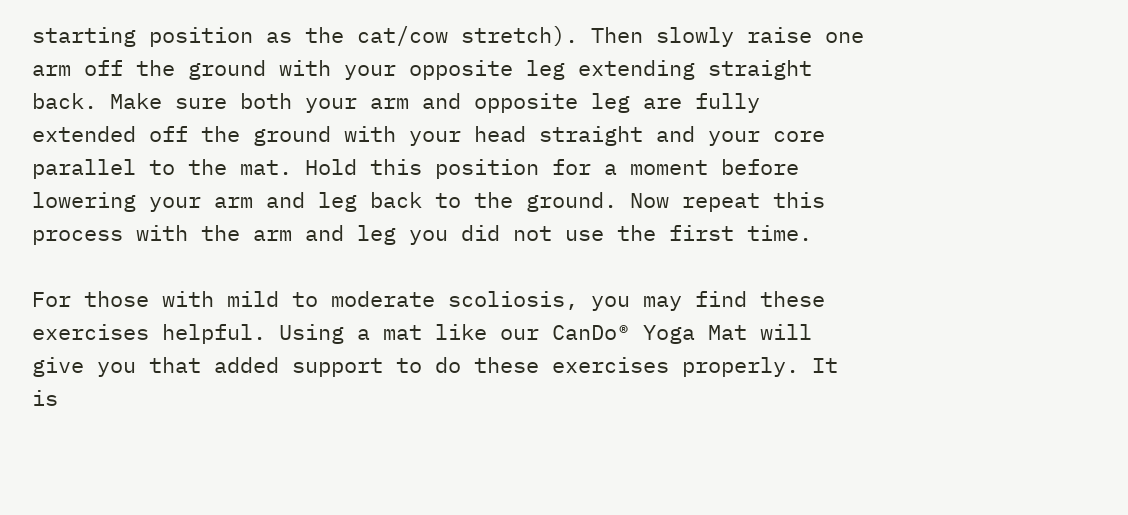starting position as the cat/cow stretch). Then slowly raise one arm off the ground with your opposite leg extending straight back. Make sure both your arm and opposite leg are fully extended off the ground with your head straight and your core parallel to the mat. Hold this position for a moment before lowering your arm and leg back to the ground. Now repeat this process with the arm and leg you did not use the first time.

For those with mild to moderate scoliosis, you may find these exercises helpful. Using a mat like our CanDo® Yoga Mat will give you that added support to do these exercises properly. It is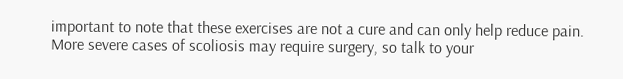important to note that these exercises are not a cure and can only help reduce pain. More severe cases of scoliosis may require surgery, so talk to your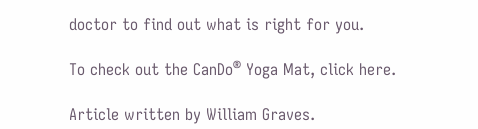doctor to find out what is right for you.

To check out the CanDo® Yoga Mat, click here.

Article written by William Graves.